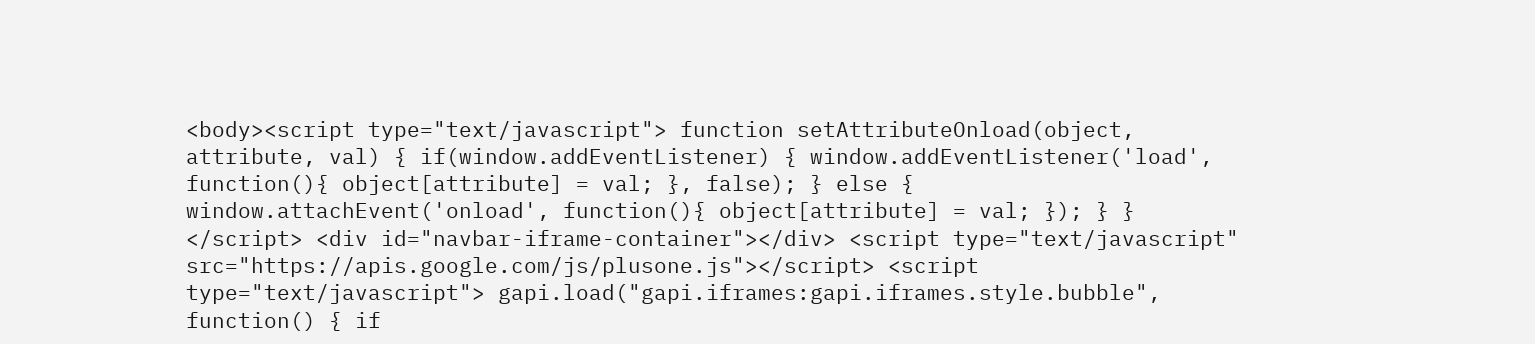<body><script type="text/javascript"> function setAttributeOnload(object, attribute, val) { if(window.addEventListener) { window.addEventListener('load', function(){ object[attribute] = val; }, false); } else { window.attachEvent('onload', function(){ object[attribute] = val; }); } } </script> <div id="navbar-iframe-container"></div> <script type="text/javascript" src="https://apis.google.com/js/plusone.js"></script> <script type="text/javascript"> gapi.load("gapi.iframes:gapi.iframes.style.bubble", function() { if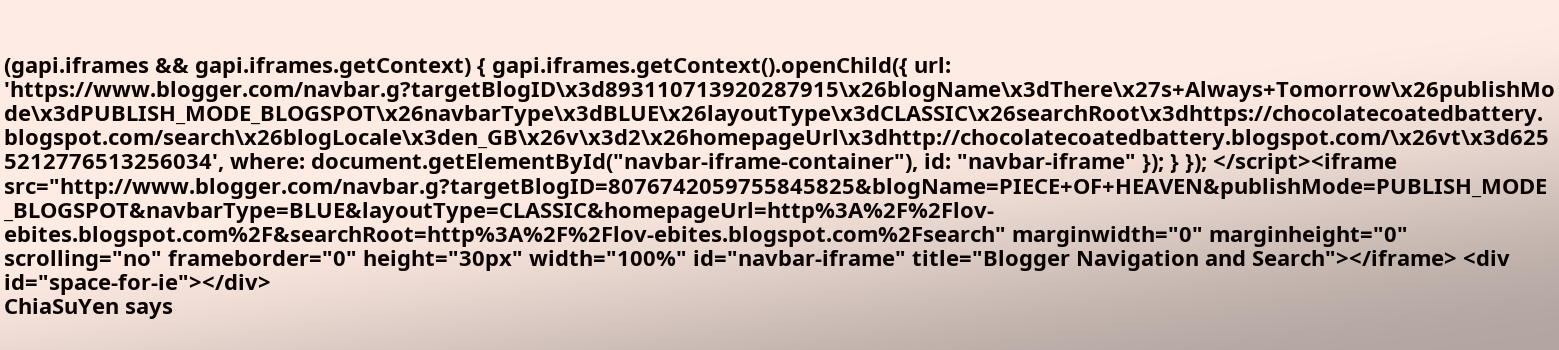(gapi.iframes && gapi.iframes.getContext) { gapi.iframes.getContext().openChild({ url: 'https://www.blogger.com/navbar.g?targetBlogID\x3d893110713920287915\x26blogName\x3dThere\x27s+Always+Tomorrow\x26publishMode\x3dPUBLISH_MODE_BLOGSPOT\x26navbarType\x3dBLUE\x26layoutType\x3dCLASSIC\x26searchRoot\x3dhttps://chocolatecoatedbattery.blogspot.com/search\x26blogLocale\x3den_GB\x26v\x3d2\x26homepageUrl\x3dhttp://chocolatecoatedbattery.blogspot.com/\x26vt\x3d6255212776513256034', where: document.getElementById("navbar-iframe-container"), id: "navbar-iframe" }); } }); </script><iframe src="http://www.blogger.com/navbar.g?targetBlogID=8076742059755845825&blogName=PIECE+OF+HEAVEN&publishMode=PUBLISH_MODE_BLOGSPOT&navbarType=BLUE&layoutType=CLASSIC&homepageUrl=http%3A%2F%2Flov-ebites.blogspot.com%2F&searchRoot=http%3A%2F%2Flov-ebites.blogspot.com%2Fsearch" marginwidth="0" marginheight="0" scrolling="no" frameborder="0" height="30px" width="100%" id="navbar-iframe" title="Blogger Navigation and Search"></iframe> <div id="space-for-ie"></div>
ChiaSuYen says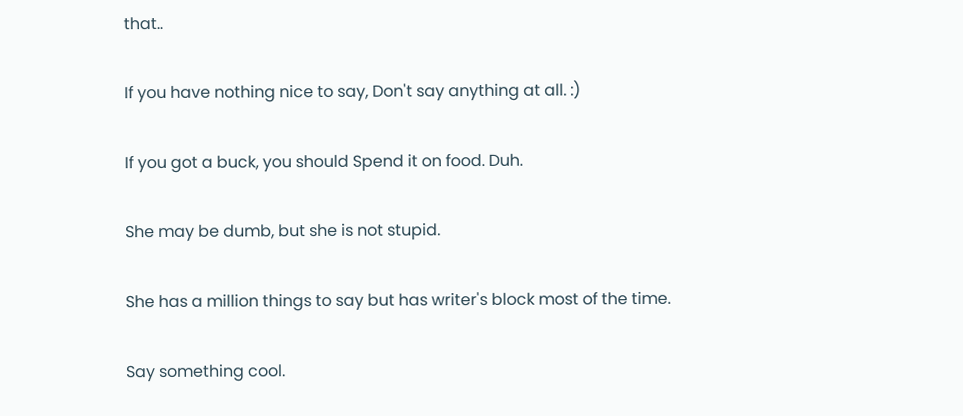that..

If you have nothing nice to say, Don't say anything at all. :)

If you got a buck, you should Spend it on food. Duh.

She may be dumb, but she is not stupid.

She has a million things to say but has writer's block most of the time.

Say something cool.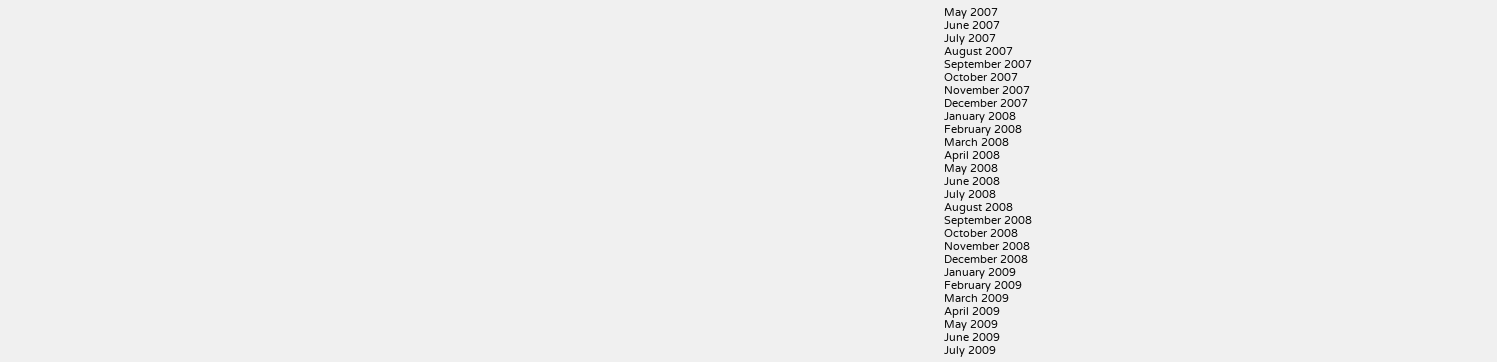May 2007
June 2007
July 2007
August 2007
September 2007
October 2007
November 2007
December 2007
January 2008
February 2008
March 2008
April 2008
May 2008
June 2008
July 2008
August 2008
September 2008
October 2008
November 2008
December 2008
January 2009
February 2009
March 2009
April 2009
May 2009
June 2009
July 2009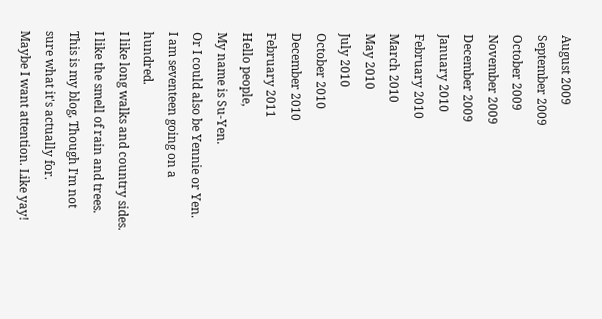August 2009
September 2009
October 2009
November 2009
December 2009
January 2010
February 2010
March 2010
May 2010
July 2010
October 2010
December 2010
February 2011
Hello people,
My name is Su-Yen.
Or I could also be Yennie or Yen.
I am seventeen going on a hundred.
I like long walks and country sides.
I like the smell of rain and trees.
This is my blog, Though I'm not sure what it's actually for.
Maybe I want attention. Like yay!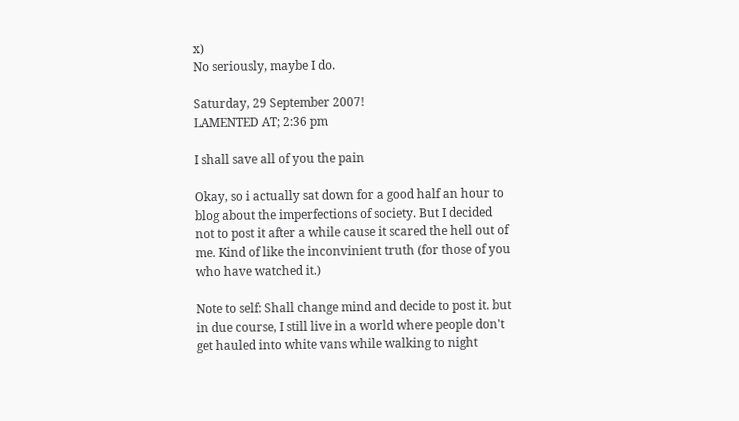x)
No seriously, maybe I do.

Saturday, 29 September 2007!
LAMENTED AT; 2:36 pm

I shall save all of you the pain

Okay, so i actually sat down for a good half an hour to blog about the imperfections of society. But I decided not to post it after a while cause it scared the hell out of me. Kind of like the inconvinient truth (for those of you who have watched it.)

Note to self: Shall change mind and decide to post it. but in due course, I still live in a world where people don't get hauled into white vans while walking to night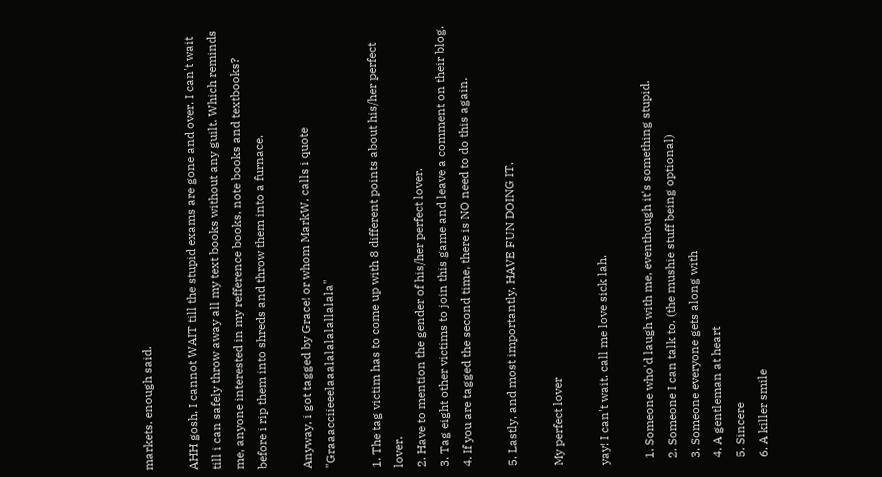markets. enough said.

AHH gosh, I cannot WAIT till the stupid exams are gone and over. I can't wait till i can safely throw away all my text books without any guilt. Which reminds me, anyone interested in my refference books, note books and textbooks? before i rip them into shreds and throw them into a furnace.

Anyway, i got tagged by Grace! or whom MarkW. calls i quote "Graaacciieeelaaalalalalallalala"

1. The tag victim has to come up with 8 different points about his/her perfect lover.
2. Have to mention the gender of his/her perfect lover.
3. Tag eight other victims to join this game and leave a comment on their blog.
4. If you are tagged the second time, there is NO need to do this again.

5. Lastly, and most importantly, HAVE FUN DOING IT.

My perfect lover

yay! I can't wait. call me love sick lah.

  1. Someone who'd laugh with me, eventhough it's something stupid.
  2. Someone I can talk to. (the mushie stuff being optional)
  3. Someone everyone gets along with
  4. A gentleman at heart
  5. Sincere
  6. A killer smile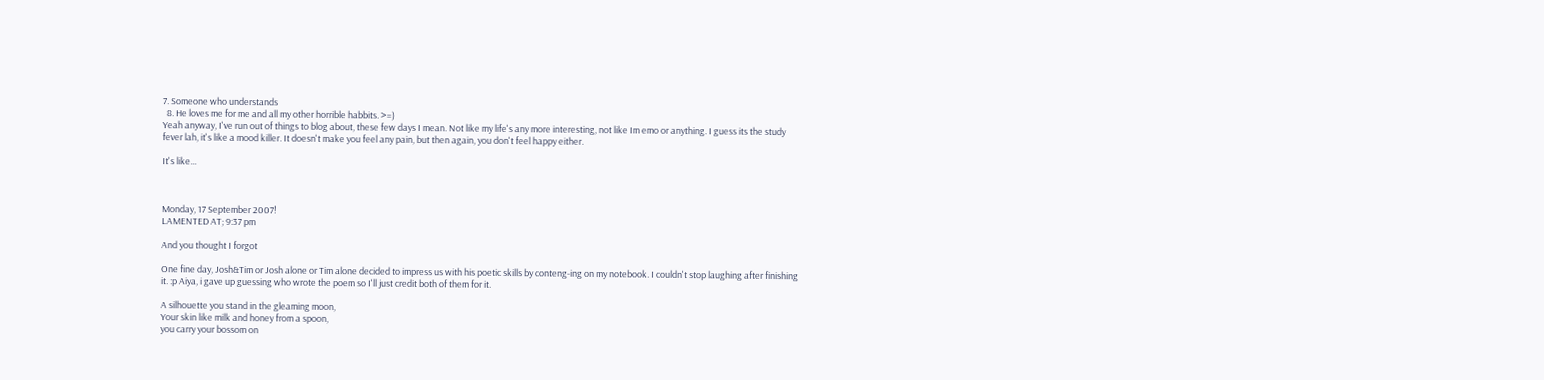7. Someone who understands
  8. He loves me for me and all my other horrible habbits. >=)
Yeah anyway, I've run out of things to blog about, these few days I mean. Not like my life's any more interesting, not like Im emo or anything. I guess its the study fever lah, it's like a mood killer. It doesn't make you feel any pain, but then again, you don't feel happy either.

It's like...



Monday, 17 September 2007!
LAMENTED AT; 9:37 pm

And you thought I forgot

One fine day, Josh&Tim or Josh alone or Tim alone decided to impress us with his poetic skills by conteng-ing on my notebook. I couldn't stop laughing after finishing it. :p Aiya, i gave up guessing who wrote the poem so I'll just credit both of them for it.

A silhouette you stand in the gleaming moon,
Your skin like milk and honey from a spoon,
you carry your bossom on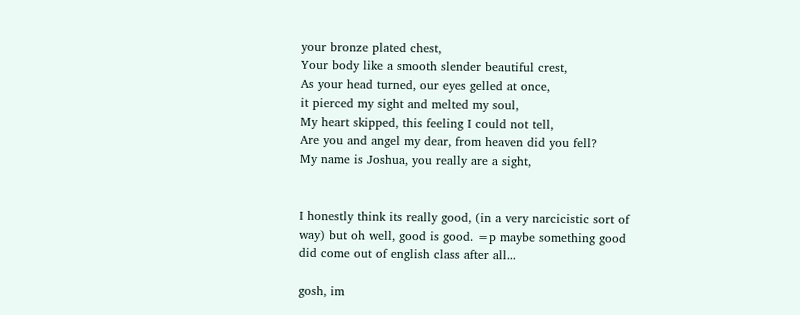your bronze plated chest,
Your body like a smooth slender beautiful crest,
As your head turned, our eyes gelled at once,
it pierced my sight and melted my soul,
My heart skipped, this feeling I could not tell,
Are you and angel my dear, from heaven did you fell?
My name is Joshua, you really are a sight,


I honestly think its really good, (in a very narcicistic sort of way) but oh well, good is good. =p maybe something good did come out of english class after all...

gosh, im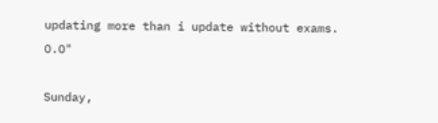updating more than i update without exams. O.O"

Sunday,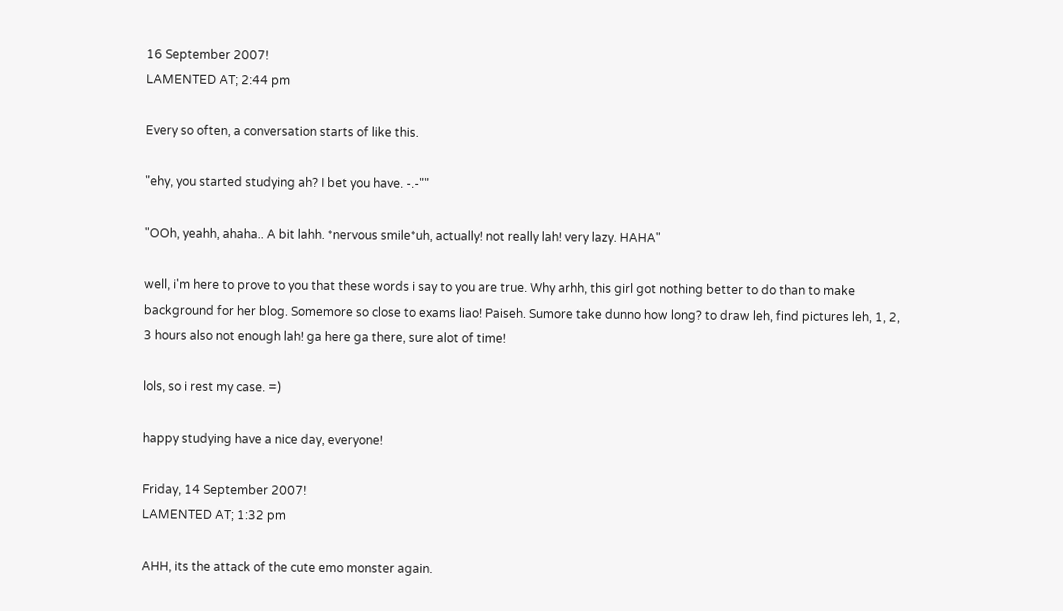16 September 2007!
LAMENTED AT; 2:44 pm

Every so often, a conversation starts of like this.

"ehy, you started studying ah? I bet you have. -.-""

"OOh, yeahh, ahaha.. A bit lahh. *nervous smile*uh, actually! not really lah! very lazy. HAHA"

well, i'm here to prove to you that these words i say to you are true. Why arhh, this girl got nothing better to do than to make background for her blog. Somemore so close to exams liao! Paiseh. Sumore take dunno how long? to draw leh, find pictures leh, 1, 2, 3 hours also not enough lah! ga here ga there, sure alot of time!

lols, so i rest my case. =)

happy studying have a nice day, everyone!

Friday, 14 September 2007!
LAMENTED AT; 1:32 pm

AHH, its the attack of the cute emo monster again.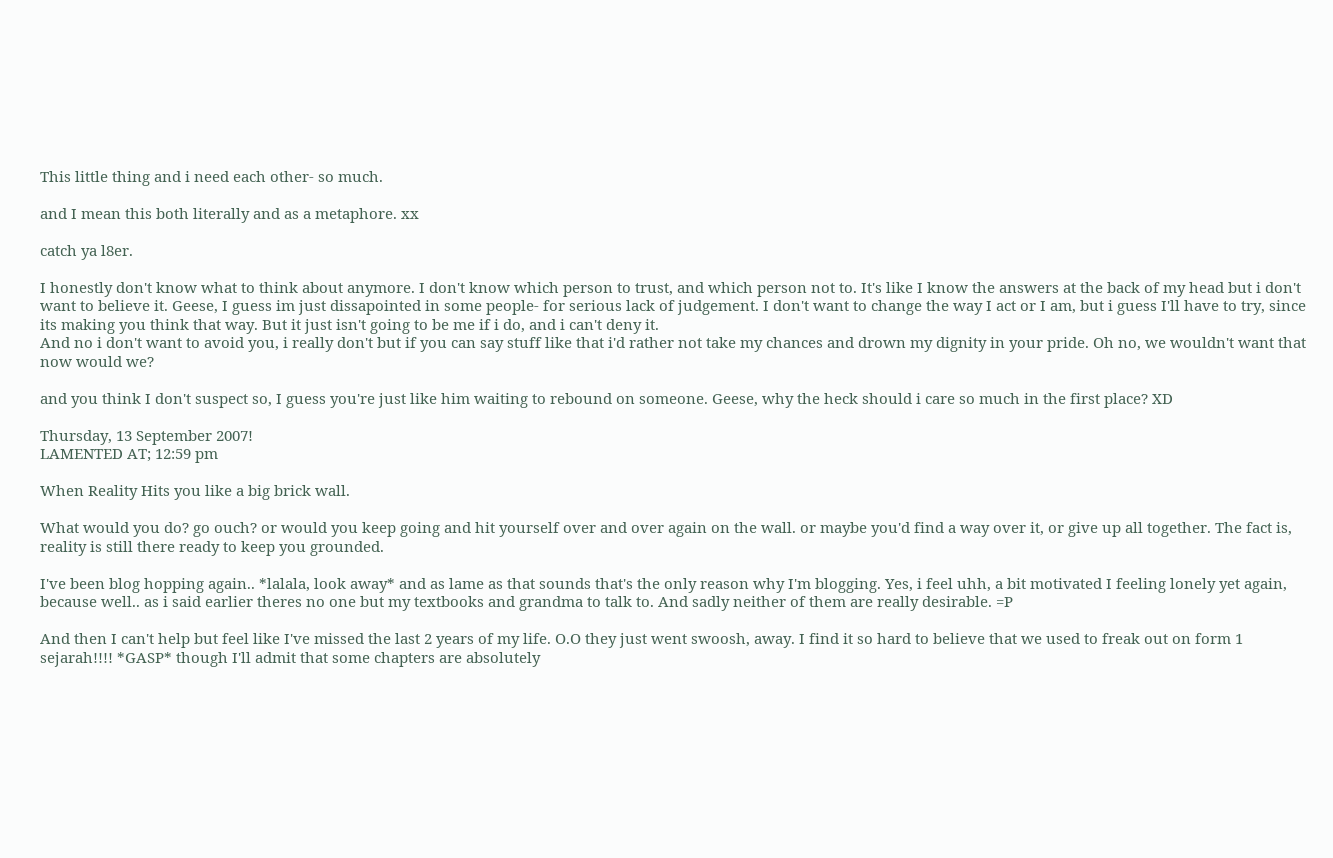This little thing and i need each other- so much.

and I mean this both literally and as a metaphore. xx

catch ya l8er.

I honestly don't know what to think about anymore. I don't know which person to trust, and which person not to. It's like I know the answers at the back of my head but i don't want to believe it. Geese, I guess im just dissapointed in some people- for serious lack of judgement. I don't want to change the way I act or I am, but i guess I'll have to try, since its making you think that way. But it just isn't going to be me if i do, and i can't deny it.
And no i don't want to avoid you, i really don't but if you can say stuff like that i'd rather not take my chances and drown my dignity in your pride. Oh no, we wouldn't want that now would we?

and you think I don't suspect so, I guess you're just like him waiting to rebound on someone. Geese, why the heck should i care so much in the first place? XD

Thursday, 13 September 2007!
LAMENTED AT; 12:59 pm

When Reality Hits you like a big brick wall.

What would you do? go ouch? or would you keep going and hit yourself over and over again on the wall. or maybe you'd find a way over it, or give up all together. The fact is, reality is still there ready to keep you grounded.

I've been blog hopping again.. *lalala, look away* and as lame as that sounds that's the only reason why I'm blogging. Yes, i feel uhh, a bit motivated I feeling lonely yet again, because well.. as i said earlier theres no one but my textbooks and grandma to talk to. And sadly neither of them are really desirable. =P

And then I can't help but feel like I've missed the last 2 years of my life. O.O they just went swoosh, away. I find it so hard to believe that we used to freak out on form 1 sejarah!!!! *GASP* though I'll admit that some chapters are absolutely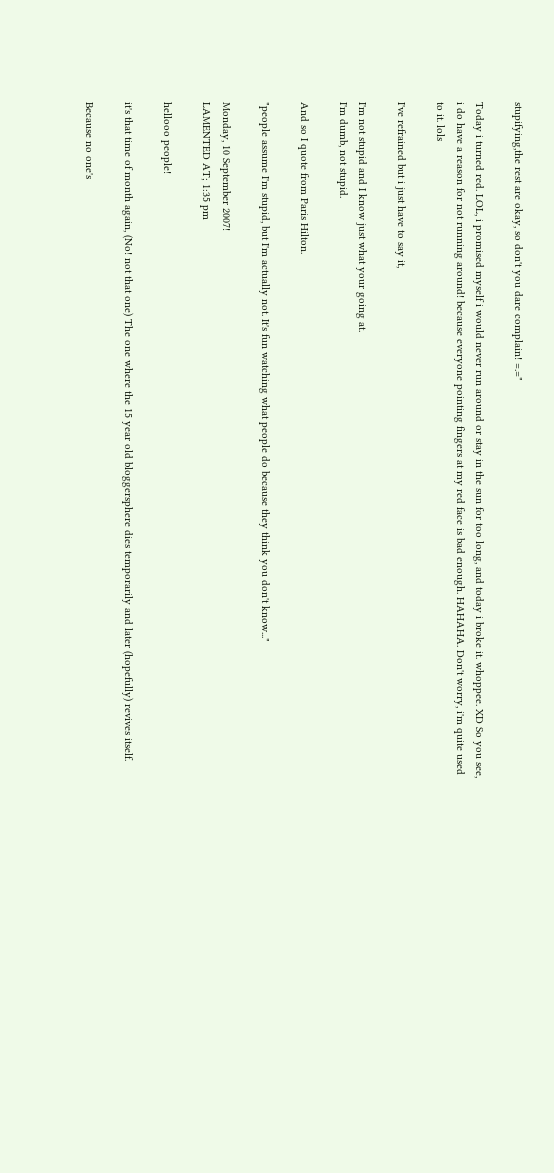stupifying,the rest are okay, so don't you dare complain! =.="

Today i turned red. LOL, i promised myself i would never run around or stay in the sun for too long, and today i broke it. whoppee. XD So you see, i do have a reason for not running around! because everyone pointing fingers at my red face is bad enough. HAHAHA. Don't worry, i'm quite used to it. lols

I've refrained but i just have to say it,

I'm not stupid and I know just what your going at.
I'm dumb, not stupid.

And so I quote from Paris Hilton.

"people assume I'm stupid, but I'm actually not. It's fun watching what people do because they think you don't know..."

Monday, 10 September 2007!
LAMENTED AT; 1:35 pm

hellooo people!

it's that time of month again, (No! not that one) The one where the 15 year old bloggersphere dies temporarily and later (hopefully) revives itself.

Because no one's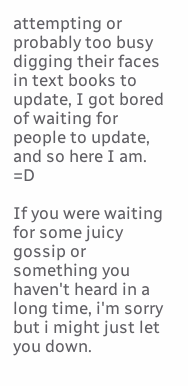attempting or probably too busy digging their faces in text books to update, I got bored of waiting for people to update, and so here I am. =D

If you were waiting for some juicy gossip or something you haven't heard in a long time, i'm sorry but i might just let you down.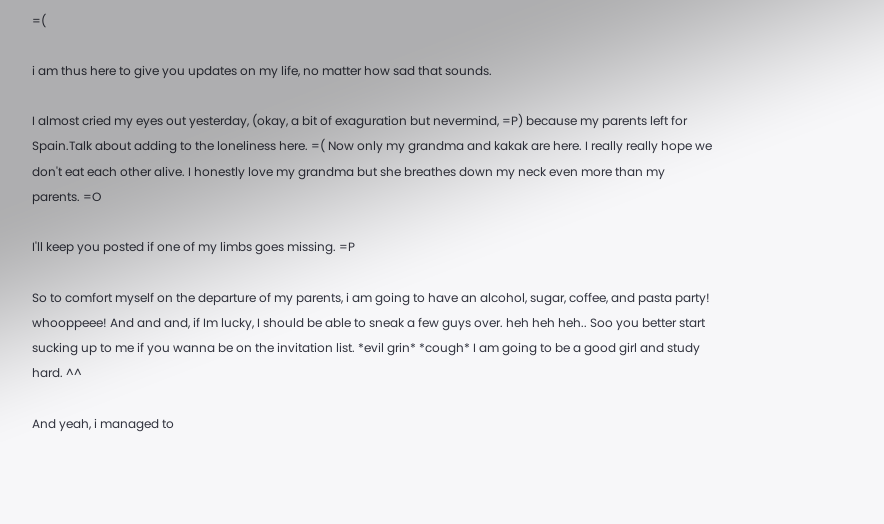=(

i am thus here to give you updates on my life, no matter how sad that sounds.

I almost cried my eyes out yesterday, (okay, a bit of exaguration but nevermind, =P) because my parents left for Spain.Talk about adding to the loneliness here. =( Now only my grandma and kakak are here. I really really hope we don't eat each other alive. I honestly love my grandma but she breathes down my neck even more than my parents. =O

I'll keep you posted if one of my limbs goes missing. =P

So to comfort myself on the departure of my parents, i am going to have an alcohol, sugar, coffee, and pasta party! whooppeee! And and and, if Im lucky, I should be able to sneak a few guys over. heh heh heh.. Soo you better start sucking up to me if you wanna be on the invitation list. *evil grin* *cough* I am going to be a good girl and study hard. ^^

And yeah, i managed to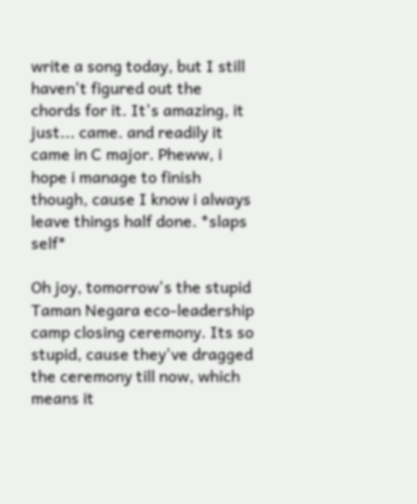write a song today, but I still haven't figured out the chords for it. It's amazing, it just... came. and readily it came in C major. Pheww, i hope i manage to finish though, cause I know i always leave things half done. *slaps self*

Oh joy, tomorrow's the stupid Taman Negara eco-leadership camp closing ceremony. Its so stupid, cause they've dragged the ceremony till now, which means it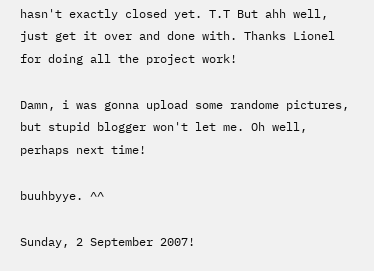hasn't exactly closed yet. T.T But ahh well, just get it over and done with. Thanks Lionel for doing all the project work!

Damn, i was gonna upload some randome pictures, but stupid blogger won't let me. Oh well, perhaps next time!

buuhbyye. ^^

Sunday, 2 September 2007!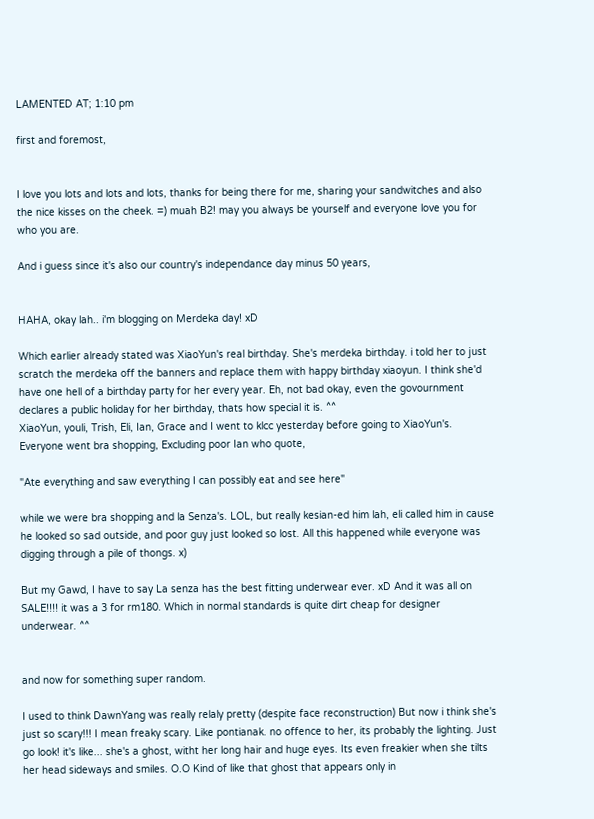LAMENTED AT; 1:10 pm

first and foremost,


I love you lots and lots and lots, thanks for being there for me, sharing your sandwitches and also the nice kisses on the cheek. =) muah B2! may you always be yourself and everyone love you for who you are.

And i guess since it's also our country's independance day minus 50 years,


HAHA, okay lah.. i'm blogging on Merdeka day! xD

Which earlier already stated was XiaoYun's real birthday. She's merdeka birthday. i told her to just scratch the merdeka off the banners and replace them with happy birthday xiaoyun. I think she'd have one hell of a birthday party for her every year. Eh, not bad okay, even the govournment declares a public holiday for her birthday, thats how special it is. ^^
XiaoYun, youli, Trish, Eli, Ian, Grace and I went to klcc yesterday before going to XiaoYun's. Everyone went bra shopping, Excluding poor Ian who quote,

"Ate everything and saw everything I can possibly eat and see here"

while we were bra shopping and la Senza's. LOL, but really kesian-ed him lah, eli called him in cause he looked so sad outside, and poor guy just looked so lost. All this happened while everyone was digging through a pile of thongs. x)

But my Gawd, I have to say La senza has the best fitting underwear ever. xD And it was all on SALE!!!! it was a 3 for rm180. Which in normal standards is quite dirt cheap for designer underwear. ^^


and now for something super random.

I used to think DawnYang was really relaly pretty (despite face reconstruction) But now i think she's just so scary!!! I mean freaky scary. Like pontianak. no offence to her, its probably the lighting. Just go look! it's like... she's a ghost, witht her long hair and huge eyes. Its even freakier when she tilts her head sideways and smiles. O.O Kind of like that ghost that appears only in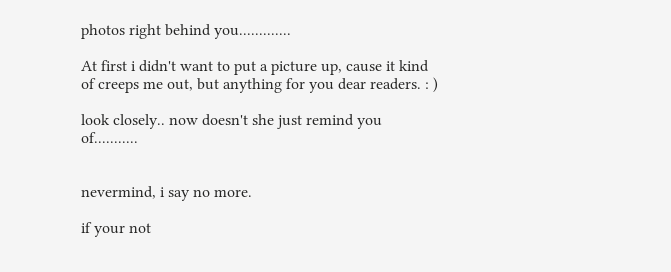photos right behind you.............

At first i didn't want to put a picture up, cause it kind of creeps me out, but anything for you dear readers. : )

look closely.. now doesn't she just remind you of...........


nevermind, i say no more.

if your not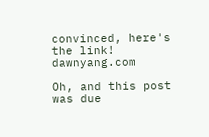convinced, here's the link! dawnyang.com

Oh, and this post was due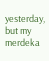yesterday, but my merdeka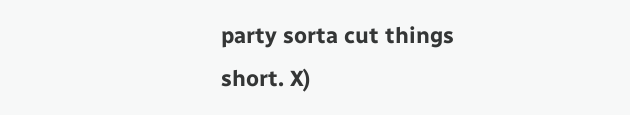party sorta cut things short. X)